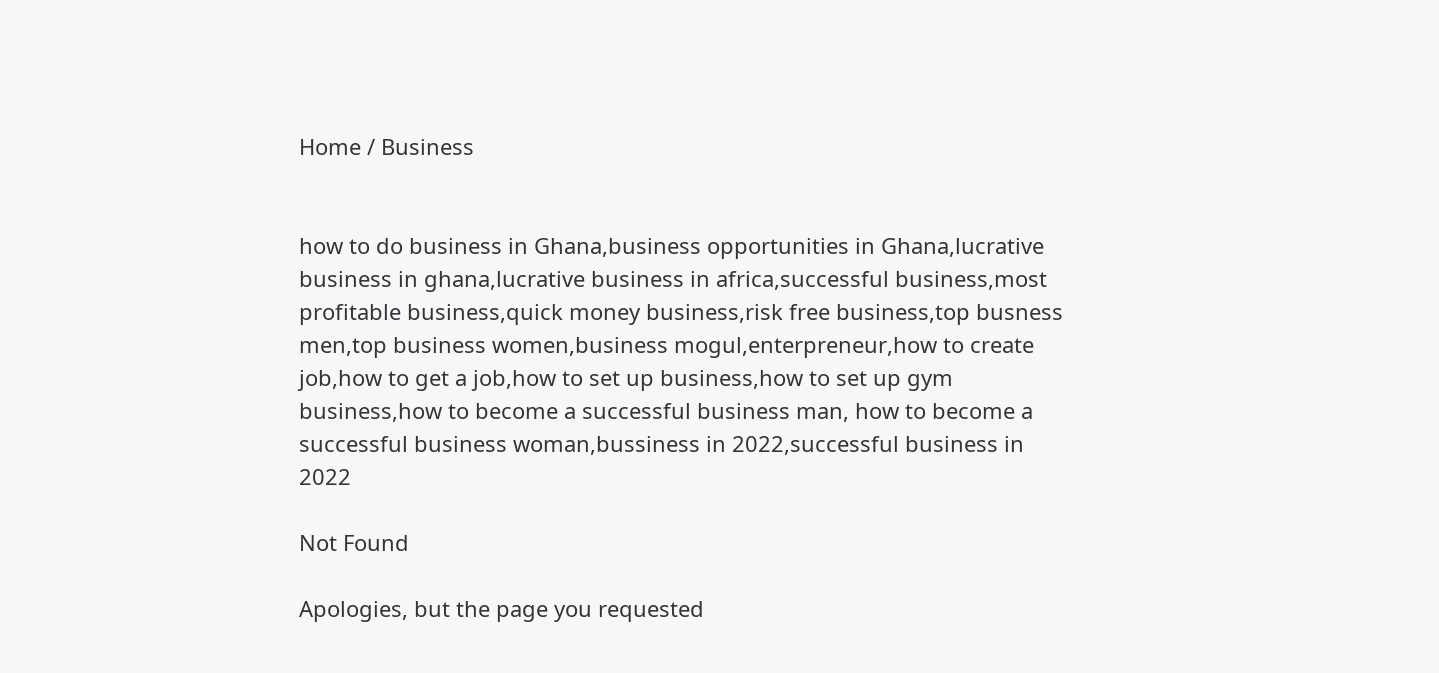Home / Business


how to do business in Ghana,business opportunities in Ghana,lucrative business in ghana,lucrative business in africa,successful business,most profitable business,quick money business,risk free business,top busness men,top business women,business mogul,enterpreneur,how to create job,how to get a job,how to set up business,how to set up gym business,how to become a successful business man, how to become a successful business woman,bussiness in 2022,successful business in 2022

Not Found

Apologies, but the page you requested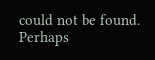could not be found. Perhaps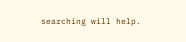searching will help.